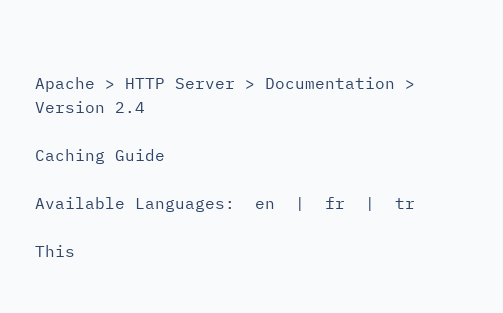Apache > HTTP Server > Documentation > Version 2.4

Caching Guide

Available Languages:  en  |  fr  |  tr

This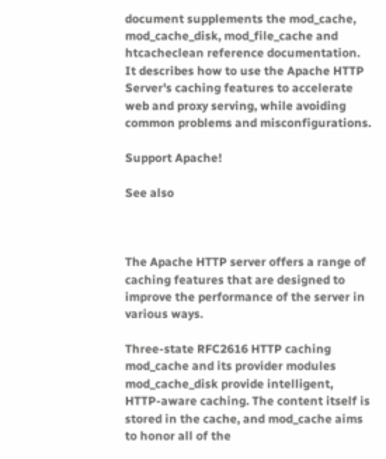document supplements the mod_cache, mod_cache_disk, mod_file_cache and htcacheclean reference documentation. It describes how to use the Apache HTTP Server's caching features to accelerate web and proxy serving, while avoiding common problems and misconfigurations.

Support Apache!

See also



The Apache HTTP server offers a range of caching features that are designed to improve the performance of the server in various ways.

Three-state RFC2616 HTTP caching
mod_cache and its provider modules mod_cache_disk provide intelligent, HTTP-aware caching. The content itself is stored in the cache, and mod_cache aims to honor all of the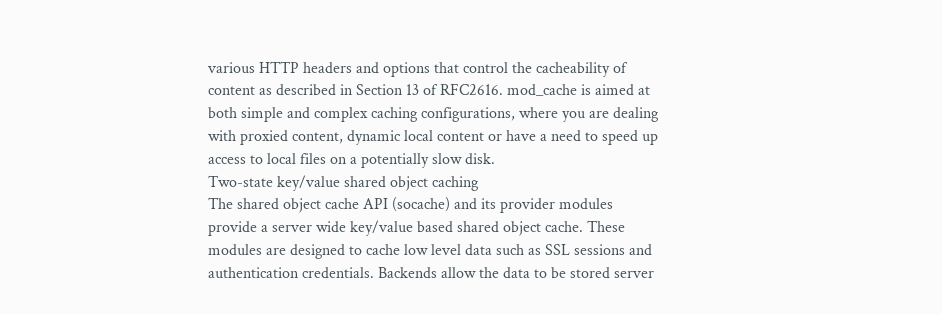various HTTP headers and options that control the cacheability of content as described in Section 13 of RFC2616. mod_cache is aimed at both simple and complex caching configurations, where you are dealing with proxied content, dynamic local content or have a need to speed up access to local files on a potentially slow disk.
Two-state key/value shared object caching
The shared object cache API (socache) and its provider modules provide a server wide key/value based shared object cache. These modules are designed to cache low level data such as SSL sessions and authentication credentials. Backends allow the data to be stored server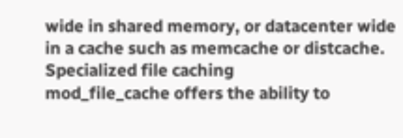wide in shared memory, or datacenter wide in a cache such as memcache or distcache.
Specialized file caching
mod_file_cache offers the ability to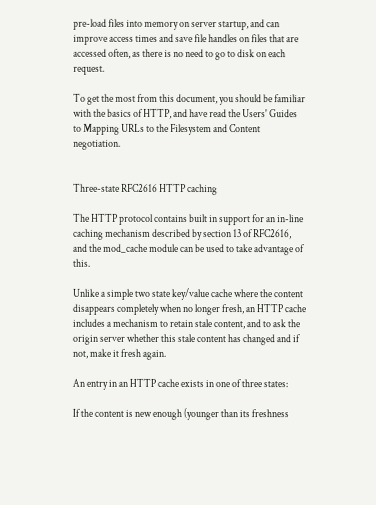pre-load files into memory on server startup, and can improve access times and save file handles on files that are accessed often, as there is no need to go to disk on each request.

To get the most from this document, you should be familiar with the basics of HTTP, and have read the Users' Guides to Mapping URLs to the Filesystem and Content negotiation.


Three-state RFC2616 HTTP caching

The HTTP protocol contains built in support for an in-line caching mechanism described by section 13 of RFC2616, and the mod_cache module can be used to take advantage of this.

Unlike a simple two state key/value cache where the content disappears completely when no longer fresh, an HTTP cache includes a mechanism to retain stale content, and to ask the origin server whether this stale content has changed and if not, make it fresh again.

An entry in an HTTP cache exists in one of three states:

If the content is new enough (younger than its freshness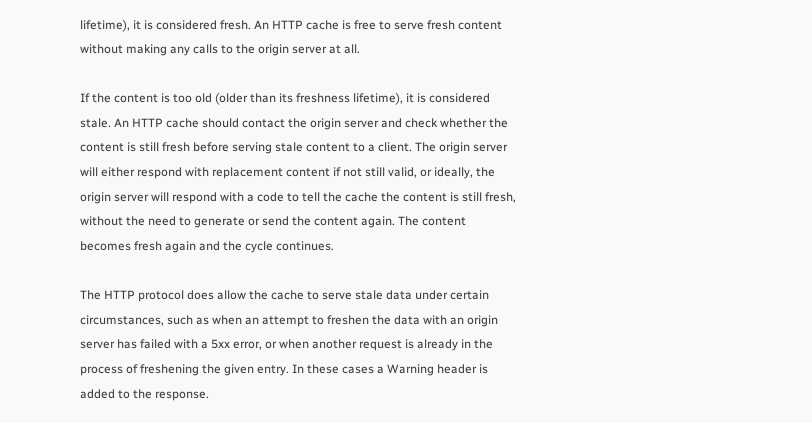lifetime), it is considered fresh. An HTTP cache is free to serve fresh content without making any calls to the origin server at all.

If the content is too old (older than its freshness lifetime), it is considered stale. An HTTP cache should contact the origin server and check whether the content is still fresh before serving stale content to a client. The origin server will either respond with replacement content if not still valid, or ideally, the origin server will respond with a code to tell the cache the content is still fresh, without the need to generate or send the content again. The content becomes fresh again and the cycle continues.

The HTTP protocol does allow the cache to serve stale data under certain circumstances, such as when an attempt to freshen the data with an origin server has failed with a 5xx error, or when another request is already in the process of freshening the given entry. In these cases a Warning header is added to the response.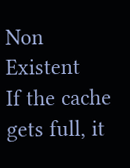Non Existent
If the cache gets full, it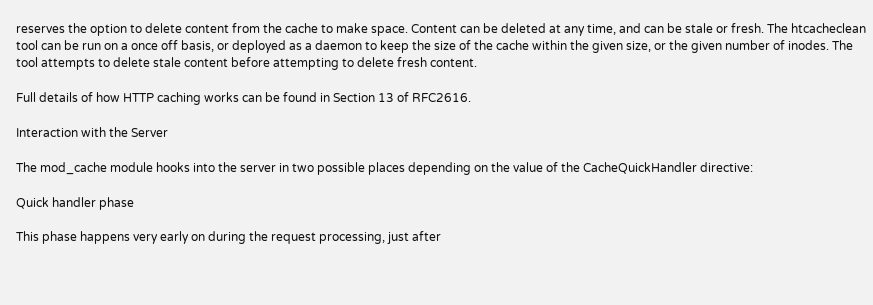reserves the option to delete content from the cache to make space. Content can be deleted at any time, and can be stale or fresh. The htcacheclean tool can be run on a once off basis, or deployed as a daemon to keep the size of the cache within the given size, or the given number of inodes. The tool attempts to delete stale content before attempting to delete fresh content.

Full details of how HTTP caching works can be found in Section 13 of RFC2616.

Interaction with the Server

The mod_cache module hooks into the server in two possible places depending on the value of the CacheQuickHandler directive:

Quick handler phase

This phase happens very early on during the request processing, just after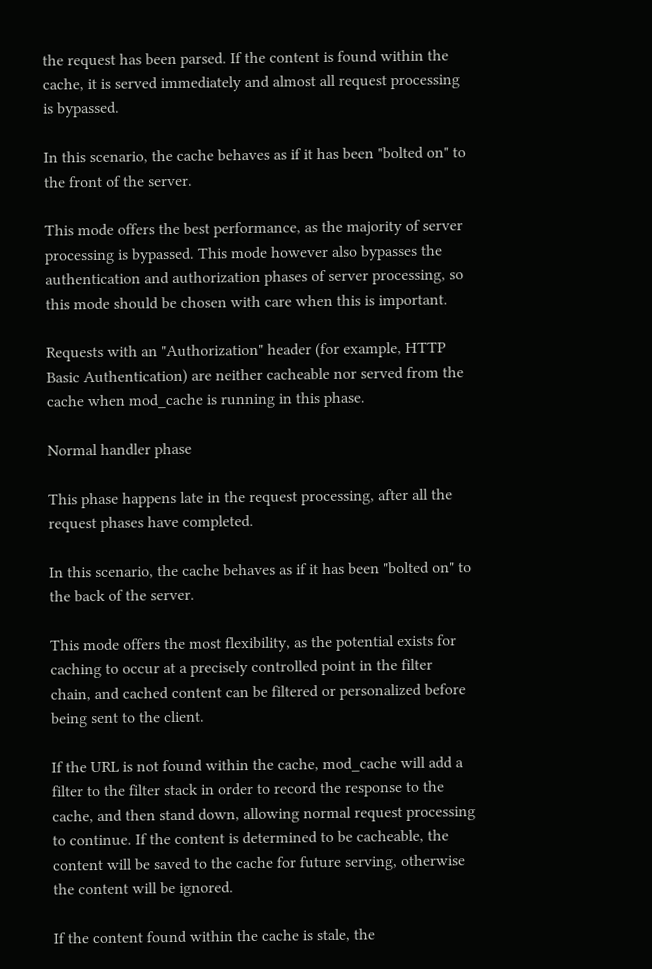the request has been parsed. If the content is found within the cache, it is served immediately and almost all request processing is bypassed.

In this scenario, the cache behaves as if it has been "bolted on" to the front of the server.

This mode offers the best performance, as the majority of server processing is bypassed. This mode however also bypasses the authentication and authorization phases of server processing, so this mode should be chosen with care when this is important.

Requests with an "Authorization" header (for example, HTTP Basic Authentication) are neither cacheable nor served from the cache when mod_cache is running in this phase.

Normal handler phase

This phase happens late in the request processing, after all the request phases have completed.

In this scenario, the cache behaves as if it has been "bolted on" to the back of the server.

This mode offers the most flexibility, as the potential exists for caching to occur at a precisely controlled point in the filter chain, and cached content can be filtered or personalized before being sent to the client.

If the URL is not found within the cache, mod_cache will add a filter to the filter stack in order to record the response to the cache, and then stand down, allowing normal request processing to continue. If the content is determined to be cacheable, the content will be saved to the cache for future serving, otherwise the content will be ignored.

If the content found within the cache is stale, the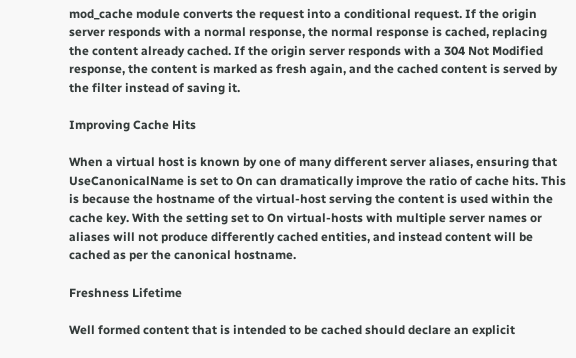mod_cache module converts the request into a conditional request. If the origin server responds with a normal response, the normal response is cached, replacing the content already cached. If the origin server responds with a 304 Not Modified response, the content is marked as fresh again, and the cached content is served by the filter instead of saving it.

Improving Cache Hits

When a virtual host is known by one of many different server aliases, ensuring that UseCanonicalName is set to On can dramatically improve the ratio of cache hits. This is because the hostname of the virtual-host serving the content is used within the cache key. With the setting set to On virtual-hosts with multiple server names or aliases will not produce differently cached entities, and instead content will be cached as per the canonical hostname.

Freshness Lifetime

Well formed content that is intended to be cached should declare an explicit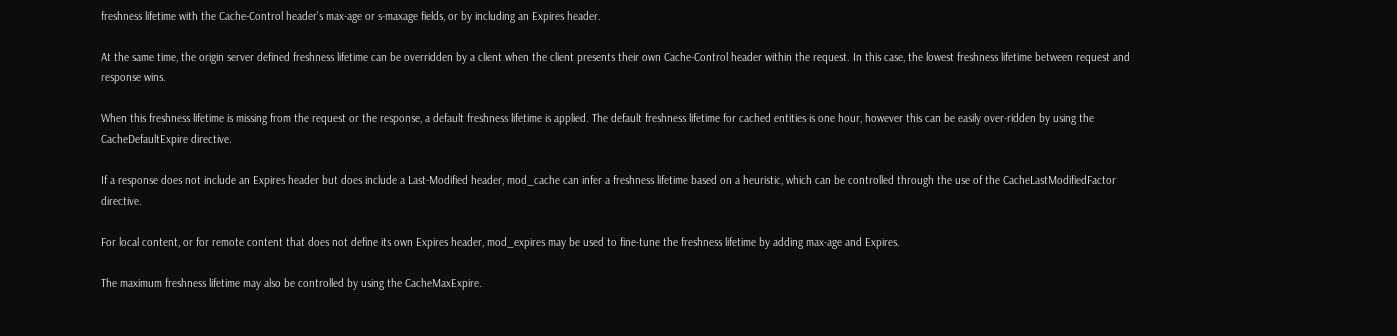freshness lifetime with the Cache-Control header's max-age or s-maxage fields, or by including an Expires header.

At the same time, the origin server defined freshness lifetime can be overridden by a client when the client presents their own Cache-Control header within the request. In this case, the lowest freshness lifetime between request and response wins.

When this freshness lifetime is missing from the request or the response, a default freshness lifetime is applied. The default freshness lifetime for cached entities is one hour, however this can be easily over-ridden by using the CacheDefaultExpire directive.

If a response does not include an Expires header but does include a Last-Modified header, mod_cache can infer a freshness lifetime based on a heuristic, which can be controlled through the use of the CacheLastModifiedFactor directive.

For local content, or for remote content that does not define its own Expires header, mod_expires may be used to fine-tune the freshness lifetime by adding max-age and Expires.

The maximum freshness lifetime may also be controlled by using the CacheMaxExpire.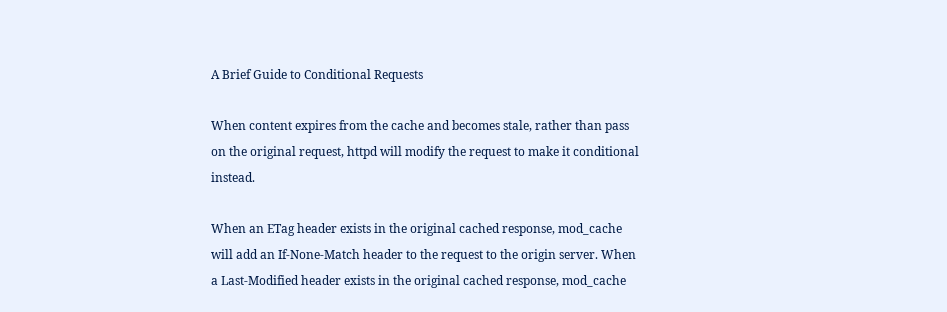A Brief Guide to Conditional Requests

When content expires from the cache and becomes stale, rather than pass on the original request, httpd will modify the request to make it conditional instead.

When an ETag header exists in the original cached response, mod_cache will add an If-None-Match header to the request to the origin server. When a Last-Modified header exists in the original cached response, mod_cache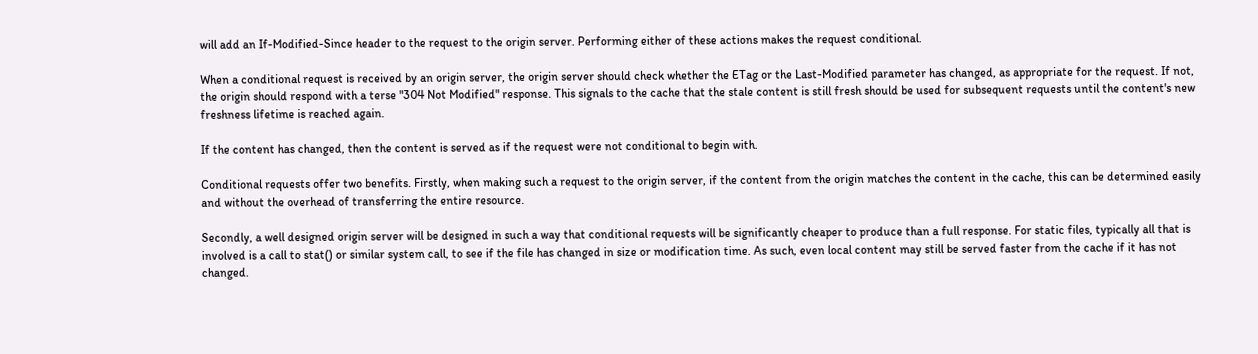will add an If-Modified-Since header to the request to the origin server. Performing either of these actions makes the request conditional.

When a conditional request is received by an origin server, the origin server should check whether the ETag or the Last-Modified parameter has changed, as appropriate for the request. If not, the origin should respond with a terse "304 Not Modified" response. This signals to the cache that the stale content is still fresh should be used for subsequent requests until the content's new freshness lifetime is reached again.

If the content has changed, then the content is served as if the request were not conditional to begin with.

Conditional requests offer two benefits. Firstly, when making such a request to the origin server, if the content from the origin matches the content in the cache, this can be determined easily and without the overhead of transferring the entire resource.

Secondly, a well designed origin server will be designed in such a way that conditional requests will be significantly cheaper to produce than a full response. For static files, typically all that is involved is a call to stat() or similar system call, to see if the file has changed in size or modification time. As such, even local content may still be served faster from the cache if it has not changed.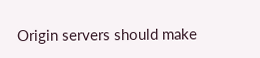Origin servers should make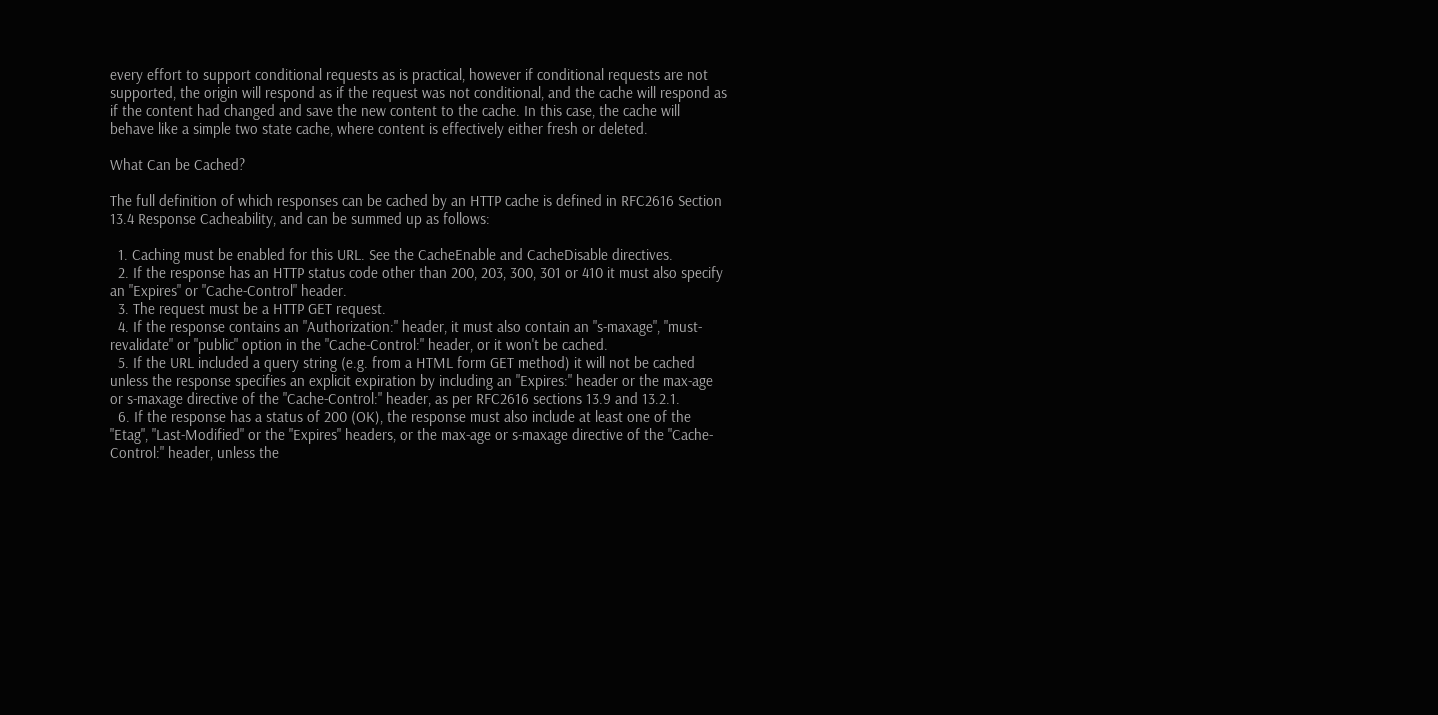every effort to support conditional requests as is practical, however if conditional requests are not supported, the origin will respond as if the request was not conditional, and the cache will respond as if the content had changed and save the new content to the cache. In this case, the cache will behave like a simple two state cache, where content is effectively either fresh or deleted.

What Can be Cached?

The full definition of which responses can be cached by an HTTP cache is defined in RFC2616 Section 13.4 Response Cacheability, and can be summed up as follows:

  1. Caching must be enabled for this URL. See the CacheEnable and CacheDisable directives.
  2. If the response has an HTTP status code other than 200, 203, 300, 301 or 410 it must also specify an "Expires" or "Cache-Control" header.
  3. The request must be a HTTP GET request.
  4. If the response contains an "Authorization:" header, it must also contain an "s-maxage", "must-revalidate" or "public" option in the "Cache-Control:" header, or it won't be cached.
  5. If the URL included a query string (e.g. from a HTML form GET method) it will not be cached unless the response specifies an explicit expiration by including an "Expires:" header or the max-age or s-maxage directive of the "Cache-Control:" header, as per RFC2616 sections 13.9 and 13.2.1.
  6. If the response has a status of 200 (OK), the response must also include at least one of the "Etag", "Last-Modified" or the "Expires" headers, or the max-age or s-maxage directive of the "Cache-Control:" header, unless the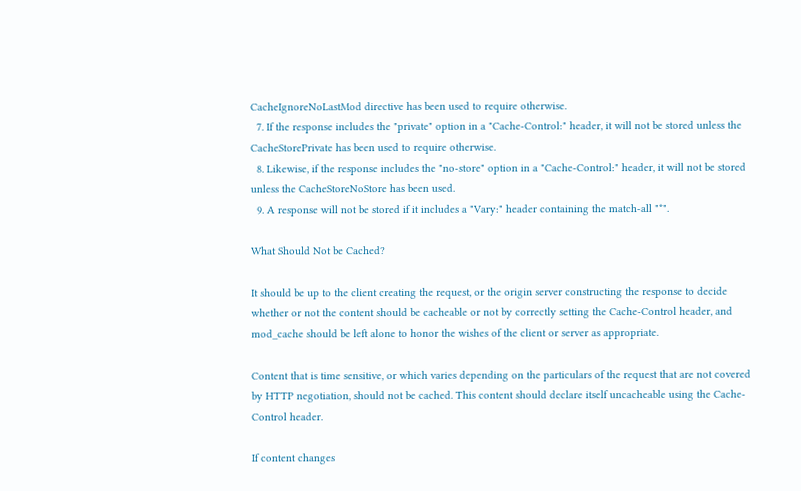CacheIgnoreNoLastMod directive has been used to require otherwise.
  7. If the response includes the "private" option in a "Cache-Control:" header, it will not be stored unless the CacheStorePrivate has been used to require otherwise.
  8. Likewise, if the response includes the "no-store" option in a "Cache-Control:" header, it will not be stored unless the CacheStoreNoStore has been used.
  9. A response will not be stored if it includes a "Vary:" header containing the match-all "*".

What Should Not be Cached?

It should be up to the client creating the request, or the origin server constructing the response to decide whether or not the content should be cacheable or not by correctly setting the Cache-Control header, and mod_cache should be left alone to honor the wishes of the client or server as appropriate.

Content that is time sensitive, or which varies depending on the particulars of the request that are not covered by HTTP negotiation, should not be cached. This content should declare itself uncacheable using the Cache-Control header.

If content changes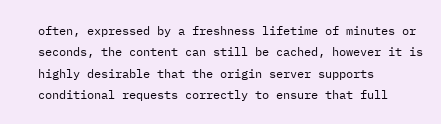often, expressed by a freshness lifetime of minutes or seconds, the content can still be cached, however it is highly desirable that the origin server supports conditional requests correctly to ensure that full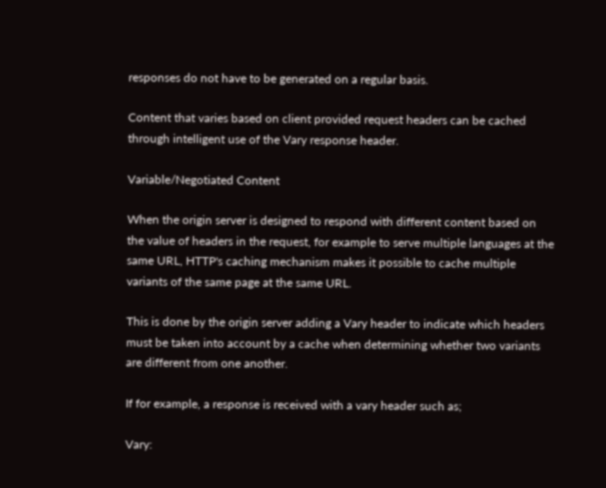responses do not have to be generated on a regular basis.

Content that varies based on client provided request headers can be cached through intelligent use of the Vary response header.

Variable/Negotiated Content

When the origin server is designed to respond with different content based on the value of headers in the request, for example to serve multiple languages at the same URL, HTTP's caching mechanism makes it possible to cache multiple variants of the same page at the same URL.

This is done by the origin server adding a Vary header to indicate which headers must be taken into account by a cache when determining whether two variants are different from one another.

If for example, a response is received with a vary header such as;

Vary: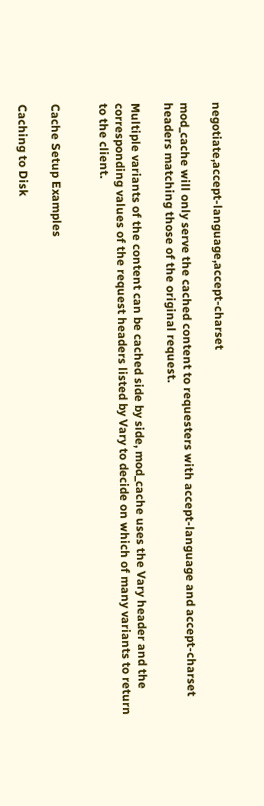negotiate,accept-language,accept-charset

mod_cache will only serve the cached content to requesters with accept-language and accept-charset headers matching those of the original request.

Multiple variants of the content can be cached side by side, mod_cache uses the Vary header and the corresponding values of the request headers listed by Vary to decide on which of many variants to return to the client.


Cache Setup Examples

Caching to Disk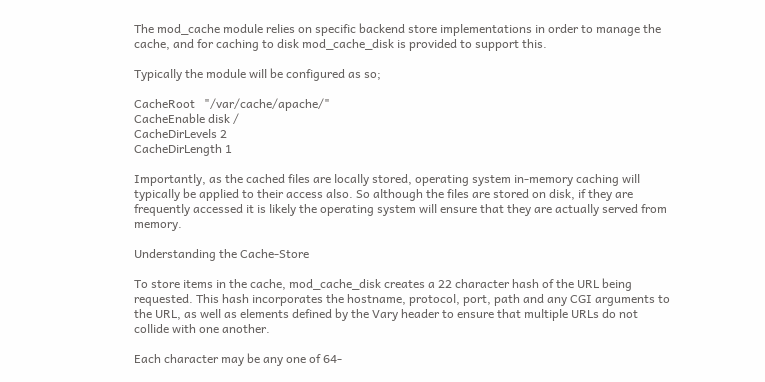The mod_cache module relies on specific backend store implementations in order to manage the cache, and for caching to disk mod_cache_disk is provided to support this.

Typically the module will be configured as so;

CacheRoot   "/var/cache/apache/"
CacheEnable disk /
CacheDirLevels 2
CacheDirLength 1

Importantly, as the cached files are locally stored, operating system in-memory caching will typically be applied to their access also. So although the files are stored on disk, if they are frequently accessed it is likely the operating system will ensure that they are actually served from memory.

Understanding the Cache-Store

To store items in the cache, mod_cache_disk creates a 22 character hash of the URL being requested. This hash incorporates the hostname, protocol, port, path and any CGI arguments to the URL, as well as elements defined by the Vary header to ensure that multiple URLs do not collide with one another.

Each character may be any one of 64-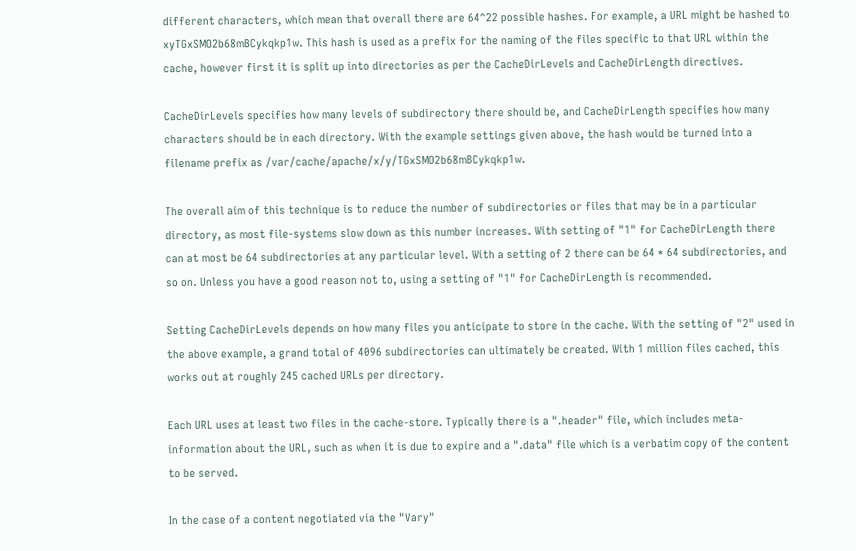different characters, which mean that overall there are 64^22 possible hashes. For example, a URL might be hashed to xyTGxSMO2b68mBCykqkp1w. This hash is used as a prefix for the naming of the files specific to that URL within the cache, however first it is split up into directories as per the CacheDirLevels and CacheDirLength directives.

CacheDirLevels specifies how many levels of subdirectory there should be, and CacheDirLength specifies how many characters should be in each directory. With the example settings given above, the hash would be turned into a filename prefix as /var/cache/apache/x/y/TGxSMO2b68mBCykqkp1w.

The overall aim of this technique is to reduce the number of subdirectories or files that may be in a particular directory, as most file-systems slow down as this number increases. With setting of "1" for CacheDirLength there can at most be 64 subdirectories at any particular level. With a setting of 2 there can be 64 * 64 subdirectories, and so on. Unless you have a good reason not to, using a setting of "1" for CacheDirLength is recommended.

Setting CacheDirLevels depends on how many files you anticipate to store in the cache. With the setting of "2" used in the above example, a grand total of 4096 subdirectories can ultimately be created. With 1 million files cached, this works out at roughly 245 cached URLs per directory.

Each URL uses at least two files in the cache-store. Typically there is a ".header" file, which includes meta-information about the URL, such as when it is due to expire and a ".data" file which is a verbatim copy of the content to be served.

In the case of a content negotiated via the "Vary"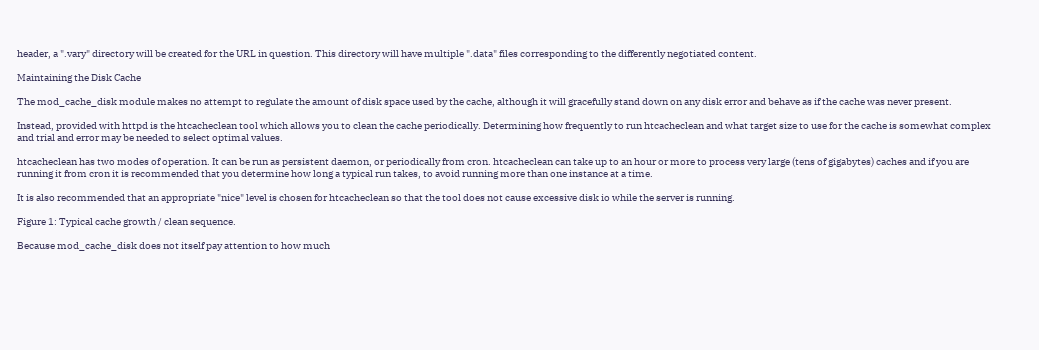header, a ".vary" directory will be created for the URL in question. This directory will have multiple ".data" files corresponding to the differently negotiated content.

Maintaining the Disk Cache

The mod_cache_disk module makes no attempt to regulate the amount of disk space used by the cache, although it will gracefully stand down on any disk error and behave as if the cache was never present.

Instead, provided with httpd is the htcacheclean tool which allows you to clean the cache periodically. Determining how frequently to run htcacheclean and what target size to use for the cache is somewhat complex and trial and error may be needed to select optimal values.

htcacheclean has two modes of operation. It can be run as persistent daemon, or periodically from cron. htcacheclean can take up to an hour or more to process very large (tens of gigabytes) caches and if you are running it from cron it is recommended that you determine how long a typical run takes, to avoid running more than one instance at a time.

It is also recommended that an appropriate "nice" level is chosen for htcacheclean so that the tool does not cause excessive disk io while the server is running.

Figure 1: Typical cache growth / clean sequence.

Because mod_cache_disk does not itself pay attention to how much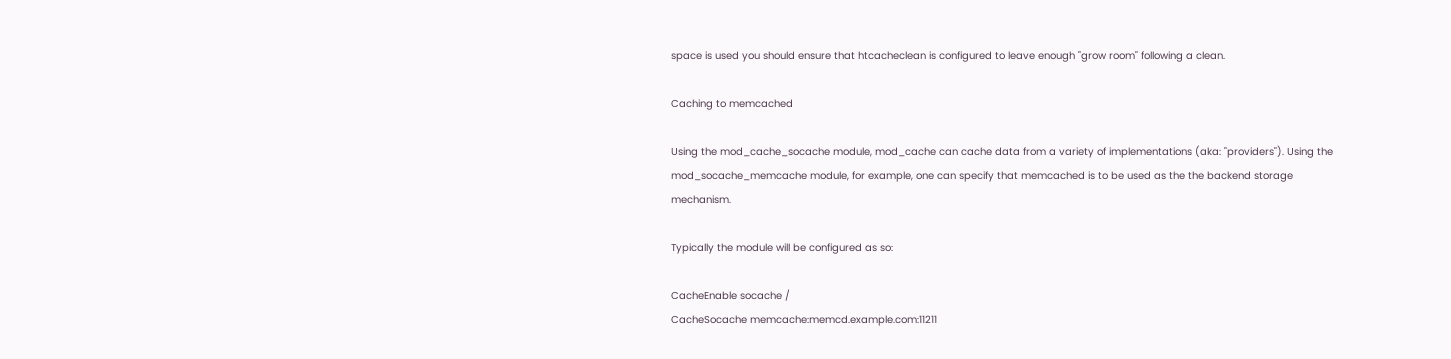space is used you should ensure that htcacheclean is configured to leave enough "grow room" following a clean.

Caching to memcached

Using the mod_cache_socache module, mod_cache can cache data from a variety of implementations (aka: "providers"). Using the mod_socache_memcache module, for example, one can specify that memcached is to be used as the the backend storage mechanism.

Typically the module will be configured as so:

CacheEnable socache /
CacheSocache memcache:memcd.example.com:11211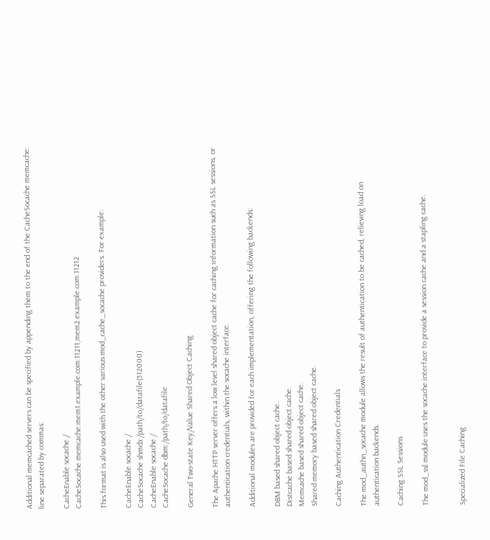Additional memcached servers can be specified by appending them to the end of the CacheSocache memcache: line separated by commas:

CacheEnable socache /
CacheSocache memcache:mem1.example.com:11211,mem2.example.com:11212

This format is also used with the other various mod_cache_socache providers. For example:

CacheEnable socache /
CacheSocache shmcb:/path/to/datafile(512000)
CacheEnable socache /
CacheSocache dbm:/path/to/datafile

General Two-state Key/Value Shared Object Caching

The Apache HTTP server offers a low level shared object cache for caching information such as SSL sessions, or authentication credentials, within the socache interface.

Additional modules are provided for each implementation, offering the following backends:

DBM based shared object cache.
Distcache based shared object cache.
Memcache based shared object cache.
Shared memory based shared object cache.

Caching Authentication Credentials

The mod_authn_socache module allows the result of authentication to be cached, relieving load on authentication backends.

Caching SSL Sessions

The mod_ssl module uses the socache interface to provide a session cache and a stapling cache.


Specialized File Caching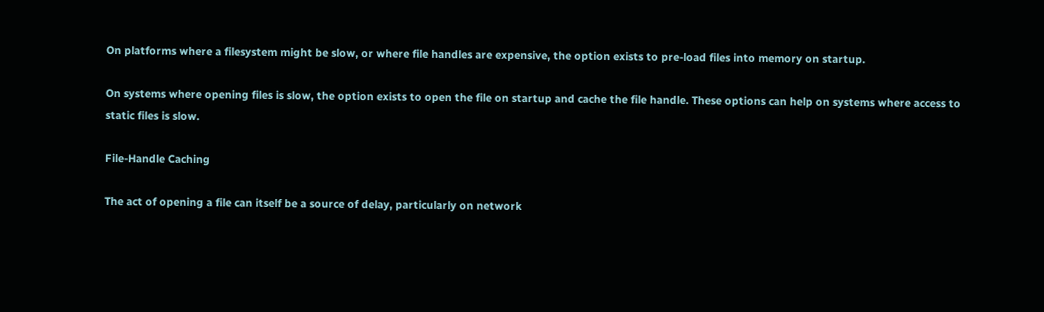On platforms where a filesystem might be slow, or where file handles are expensive, the option exists to pre-load files into memory on startup.

On systems where opening files is slow, the option exists to open the file on startup and cache the file handle. These options can help on systems where access to static files is slow.

File-Handle Caching

The act of opening a file can itself be a source of delay, particularly on network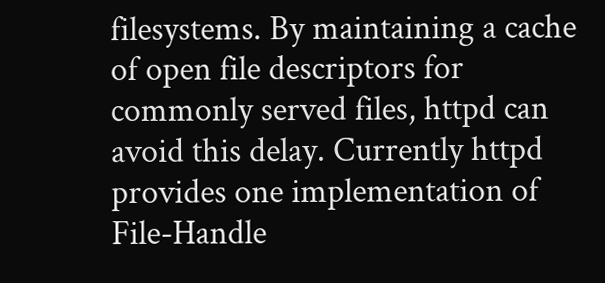filesystems. By maintaining a cache of open file descriptors for commonly served files, httpd can avoid this delay. Currently httpd provides one implementation of File-Handle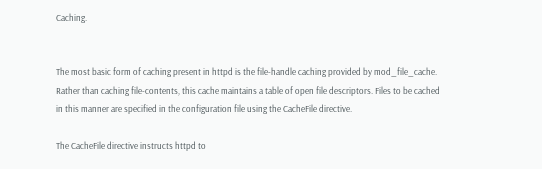Caching.


The most basic form of caching present in httpd is the file-handle caching provided by mod_file_cache. Rather than caching file-contents, this cache maintains a table of open file descriptors. Files to be cached in this manner are specified in the configuration file using the CacheFile directive.

The CacheFile directive instructs httpd to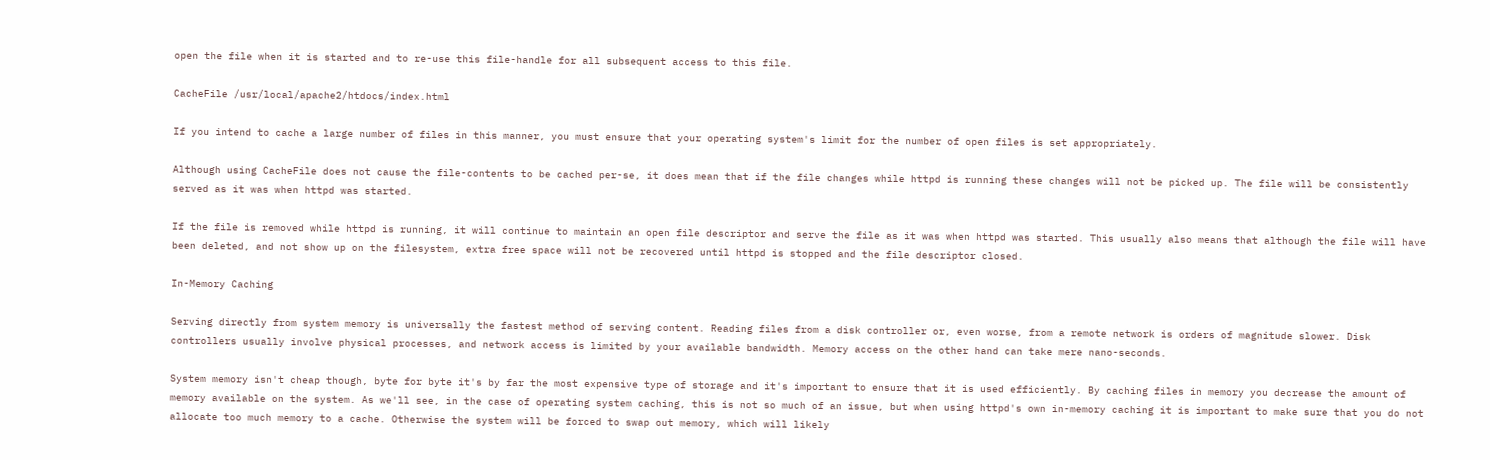open the file when it is started and to re-use this file-handle for all subsequent access to this file.

CacheFile /usr/local/apache2/htdocs/index.html

If you intend to cache a large number of files in this manner, you must ensure that your operating system's limit for the number of open files is set appropriately.

Although using CacheFile does not cause the file-contents to be cached per-se, it does mean that if the file changes while httpd is running these changes will not be picked up. The file will be consistently served as it was when httpd was started.

If the file is removed while httpd is running, it will continue to maintain an open file descriptor and serve the file as it was when httpd was started. This usually also means that although the file will have been deleted, and not show up on the filesystem, extra free space will not be recovered until httpd is stopped and the file descriptor closed.

In-Memory Caching

Serving directly from system memory is universally the fastest method of serving content. Reading files from a disk controller or, even worse, from a remote network is orders of magnitude slower. Disk controllers usually involve physical processes, and network access is limited by your available bandwidth. Memory access on the other hand can take mere nano-seconds.

System memory isn't cheap though, byte for byte it's by far the most expensive type of storage and it's important to ensure that it is used efficiently. By caching files in memory you decrease the amount of memory available on the system. As we'll see, in the case of operating system caching, this is not so much of an issue, but when using httpd's own in-memory caching it is important to make sure that you do not allocate too much memory to a cache. Otherwise the system will be forced to swap out memory, which will likely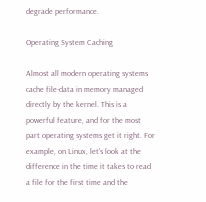degrade performance.

Operating System Caching

Almost all modern operating systems cache file-data in memory managed directly by the kernel. This is a powerful feature, and for the most part operating systems get it right. For example, on Linux, let's look at the difference in the time it takes to read a file for the first time and the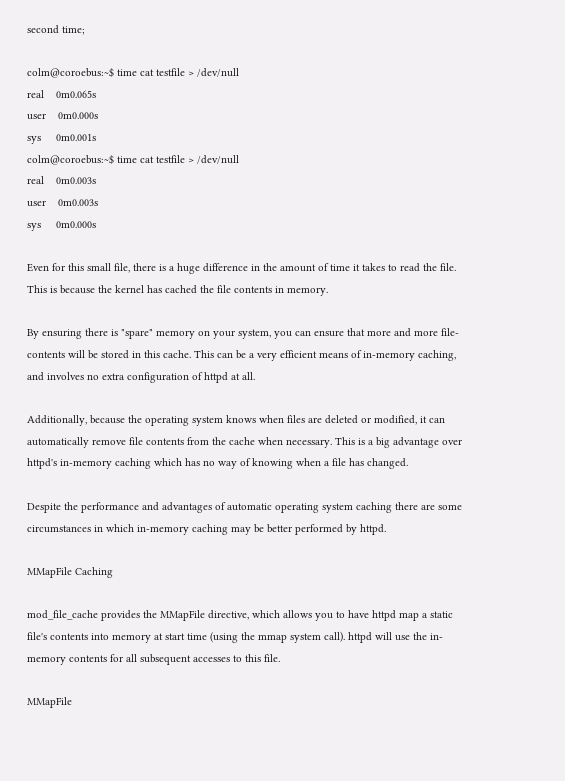second time;

colm@coroebus:~$ time cat testfile > /dev/null
real    0m0.065s
user    0m0.000s
sys     0m0.001s
colm@coroebus:~$ time cat testfile > /dev/null
real    0m0.003s
user    0m0.003s
sys     0m0.000s

Even for this small file, there is a huge difference in the amount of time it takes to read the file. This is because the kernel has cached the file contents in memory.

By ensuring there is "spare" memory on your system, you can ensure that more and more file-contents will be stored in this cache. This can be a very efficient means of in-memory caching, and involves no extra configuration of httpd at all.

Additionally, because the operating system knows when files are deleted or modified, it can automatically remove file contents from the cache when necessary. This is a big advantage over httpd's in-memory caching which has no way of knowing when a file has changed.

Despite the performance and advantages of automatic operating system caching there are some circumstances in which in-memory caching may be better performed by httpd.

MMapFile Caching

mod_file_cache provides the MMapFile directive, which allows you to have httpd map a static file's contents into memory at start time (using the mmap system call). httpd will use the in-memory contents for all subsequent accesses to this file.

MMapFile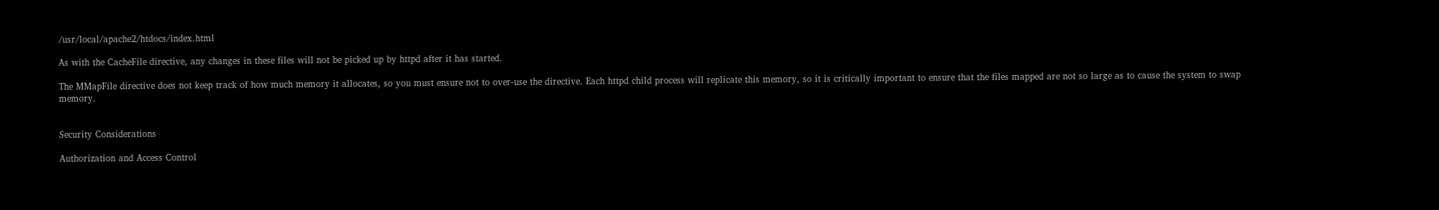/usr/local/apache2/htdocs/index.html

As with the CacheFile directive, any changes in these files will not be picked up by httpd after it has started.

The MMapFile directive does not keep track of how much memory it allocates, so you must ensure not to over-use the directive. Each httpd child process will replicate this memory, so it is critically important to ensure that the files mapped are not so large as to cause the system to swap memory.


Security Considerations

Authorization and Access Control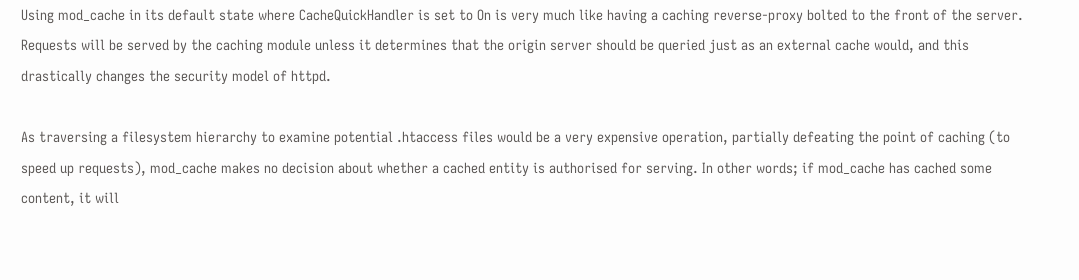Using mod_cache in its default state where CacheQuickHandler is set to On is very much like having a caching reverse-proxy bolted to the front of the server. Requests will be served by the caching module unless it determines that the origin server should be queried just as an external cache would, and this drastically changes the security model of httpd.

As traversing a filesystem hierarchy to examine potential .htaccess files would be a very expensive operation, partially defeating the point of caching (to speed up requests), mod_cache makes no decision about whether a cached entity is authorised for serving. In other words; if mod_cache has cached some content, it will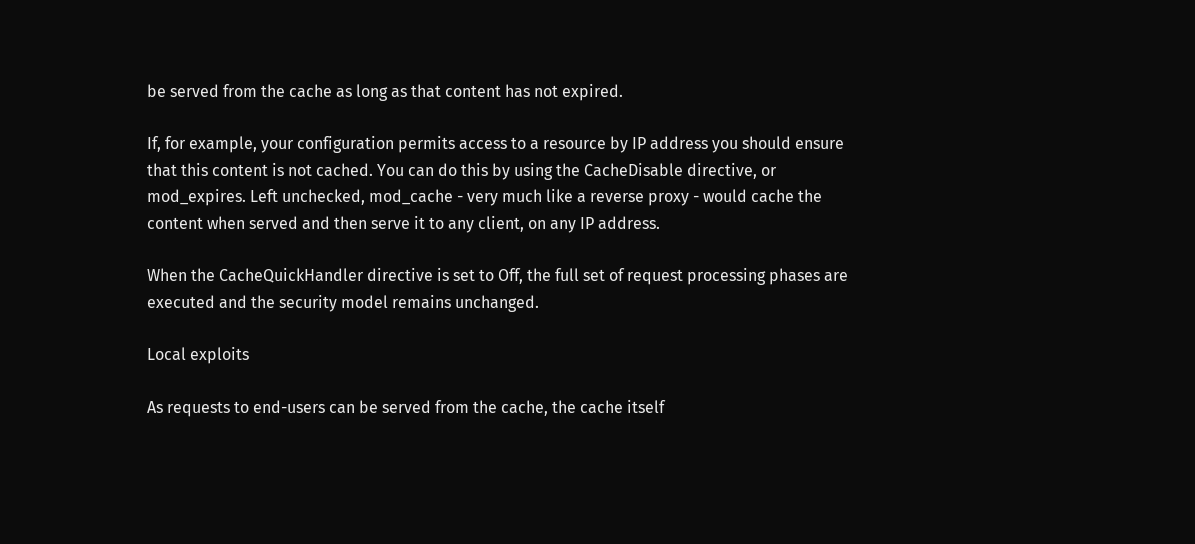be served from the cache as long as that content has not expired.

If, for example, your configuration permits access to a resource by IP address you should ensure that this content is not cached. You can do this by using the CacheDisable directive, or mod_expires. Left unchecked, mod_cache - very much like a reverse proxy - would cache the content when served and then serve it to any client, on any IP address.

When the CacheQuickHandler directive is set to Off, the full set of request processing phases are executed and the security model remains unchanged.

Local exploits

As requests to end-users can be served from the cache, the cache itself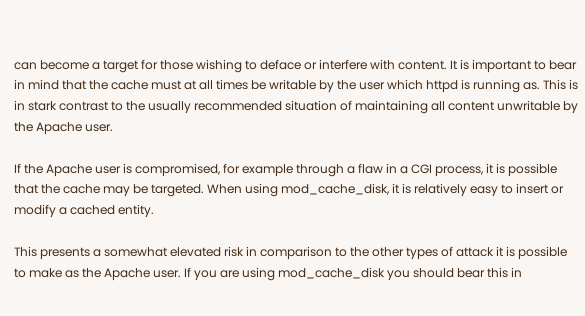can become a target for those wishing to deface or interfere with content. It is important to bear in mind that the cache must at all times be writable by the user which httpd is running as. This is in stark contrast to the usually recommended situation of maintaining all content unwritable by the Apache user.

If the Apache user is compromised, for example through a flaw in a CGI process, it is possible that the cache may be targeted. When using mod_cache_disk, it is relatively easy to insert or modify a cached entity.

This presents a somewhat elevated risk in comparison to the other types of attack it is possible to make as the Apache user. If you are using mod_cache_disk you should bear this in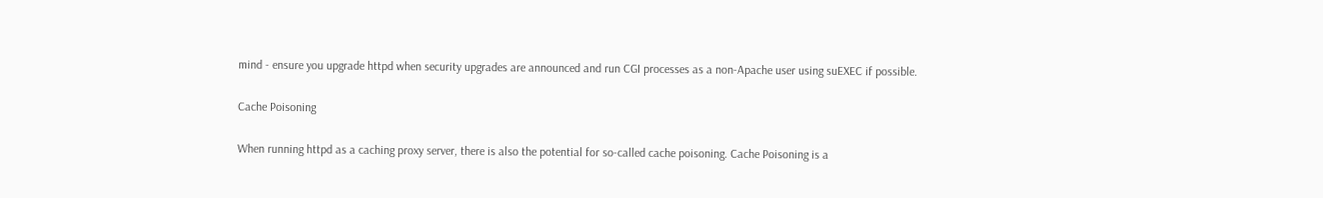mind - ensure you upgrade httpd when security upgrades are announced and run CGI processes as a non-Apache user using suEXEC if possible.

Cache Poisoning

When running httpd as a caching proxy server, there is also the potential for so-called cache poisoning. Cache Poisoning is a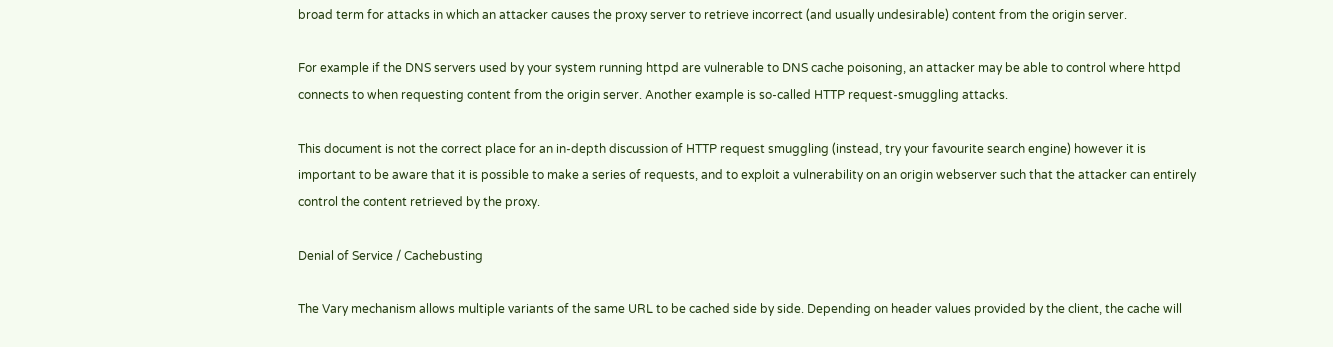broad term for attacks in which an attacker causes the proxy server to retrieve incorrect (and usually undesirable) content from the origin server.

For example if the DNS servers used by your system running httpd are vulnerable to DNS cache poisoning, an attacker may be able to control where httpd connects to when requesting content from the origin server. Another example is so-called HTTP request-smuggling attacks.

This document is not the correct place for an in-depth discussion of HTTP request smuggling (instead, try your favourite search engine) however it is important to be aware that it is possible to make a series of requests, and to exploit a vulnerability on an origin webserver such that the attacker can entirely control the content retrieved by the proxy.

Denial of Service / Cachebusting

The Vary mechanism allows multiple variants of the same URL to be cached side by side. Depending on header values provided by the client, the cache will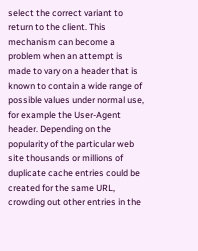select the correct variant to return to the client. This mechanism can become a problem when an attempt is made to vary on a header that is known to contain a wide range of possible values under normal use, for example the User-Agent header. Depending on the popularity of the particular web site thousands or millions of duplicate cache entries could be created for the same URL, crowding out other entries in the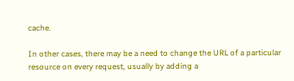cache.

In other cases, there may be a need to change the URL of a particular resource on every request, usually by adding a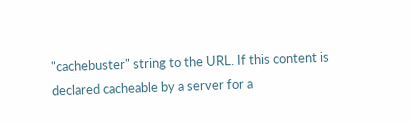"cachebuster" string to the URL. If this content is declared cacheable by a server for a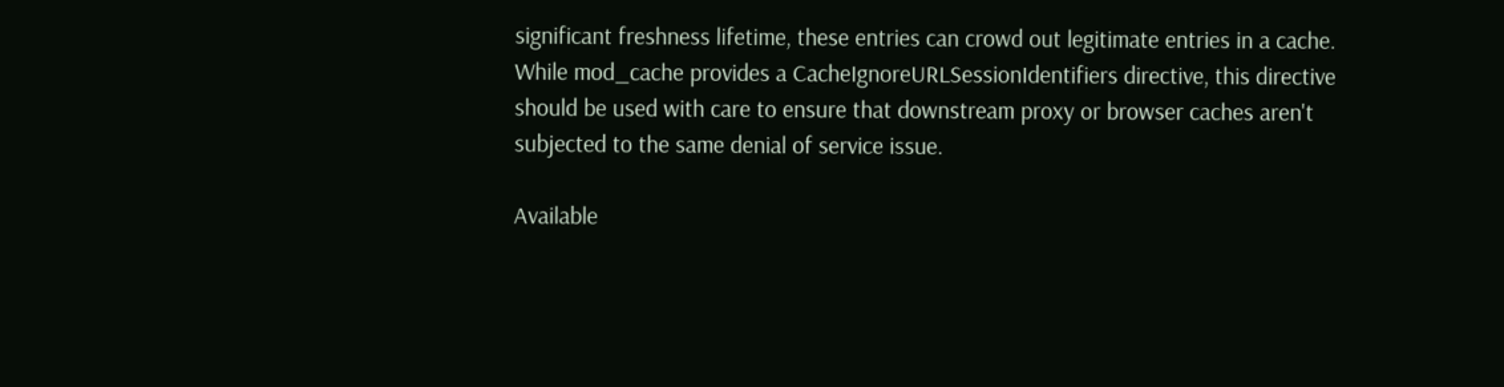significant freshness lifetime, these entries can crowd out legitimate entries in a cache. While mod_cache provides a CacheIgnoreURLSessionIdentifiers directive, this directive should be used with care to ensure that downstream proxy or browser caches aren't subjected to the same denial of service issue.

Available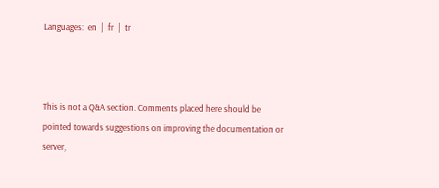Languages:  en  |  fr  |  tr



This is not a Q&A section. Comments placed here should be pointed towards suggestions on improving the documentation or server,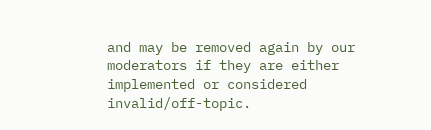and may be removed again by our moderators if they are either implemented or considered invalid/off-topic.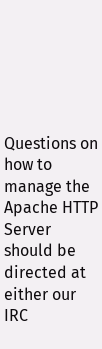Questions on how to manage the Apache HTTP Server should be directed at either our IRC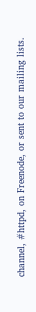channel, #httpd, on Freenode, or sent to our mailing lists.